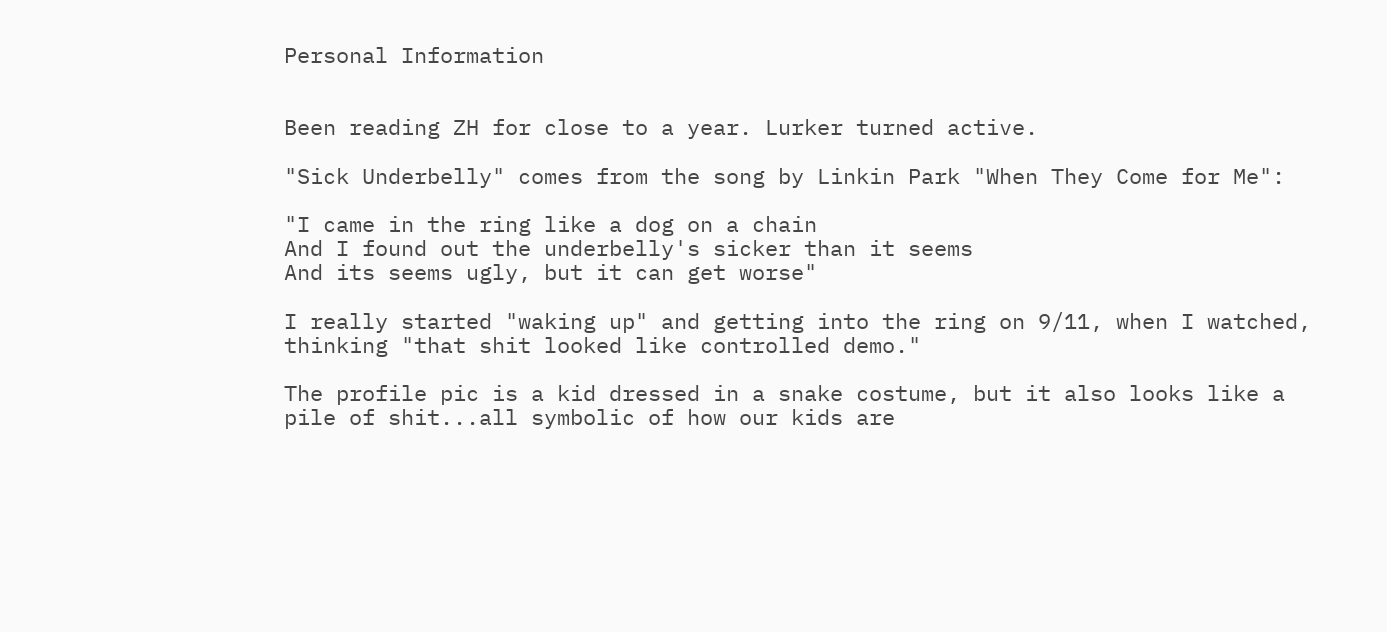Personal Information


Been reading ZH for close to a year. Lurker turned active.

"Sick Underbelly" comes from the song by Linkin Park "When They Come for Me":

"I came in the ring like a dog on a chain
And I found out the underbelly's sicker than it seems
And its seems ugly, but it can get worse"

I really started "waking up" and getting into the ring on 9/11, when I watched, thinking "that shit looked like controlled demo."

The profile pic is a kid dressed in a snake costume, but it also looks like a pile of shit...all symbolic of how our kids are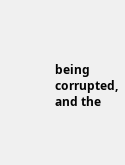being corrupted, and the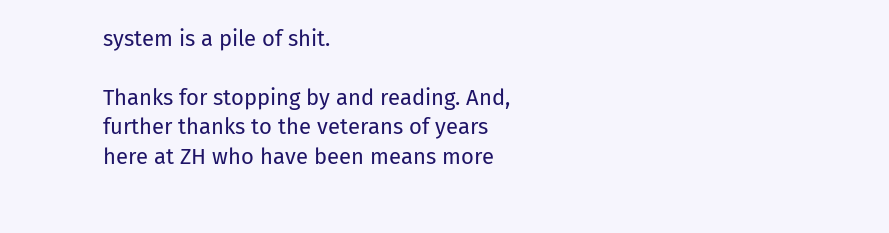system is a pile of shit.

Thanks for stopping by and reading. And, further thanks to the veterans of years here at ZH who have been means more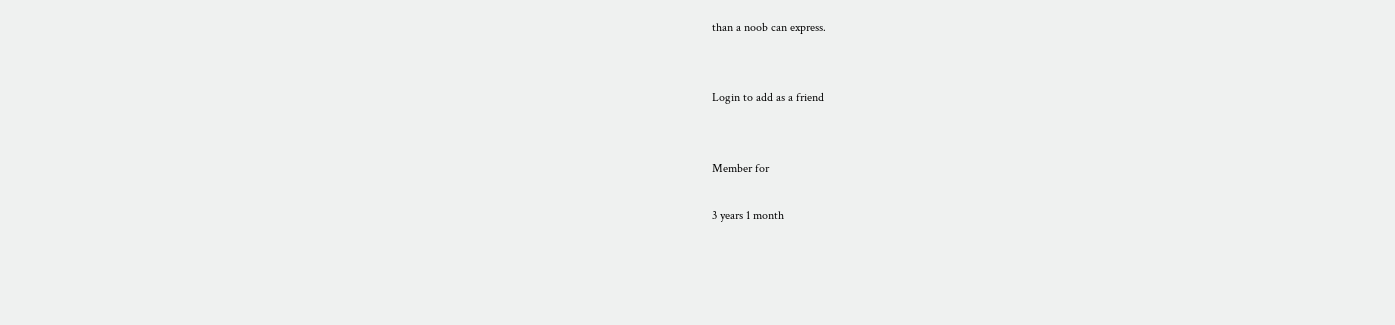than a noob can express.


Login to add as a friend


Member for

3 years 1 month